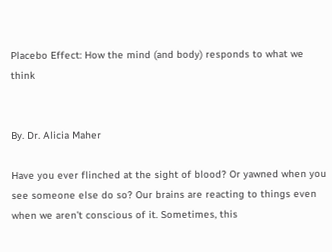Placebo Effect: How the mind (and body) responds to what we think


By. Dr. Alicia Maher

Have you ever flinched at the sight of blood? Or yawned when you see someone else do so? Our brains are reacting to things even when we aren’t conscious of it. Sometimes, this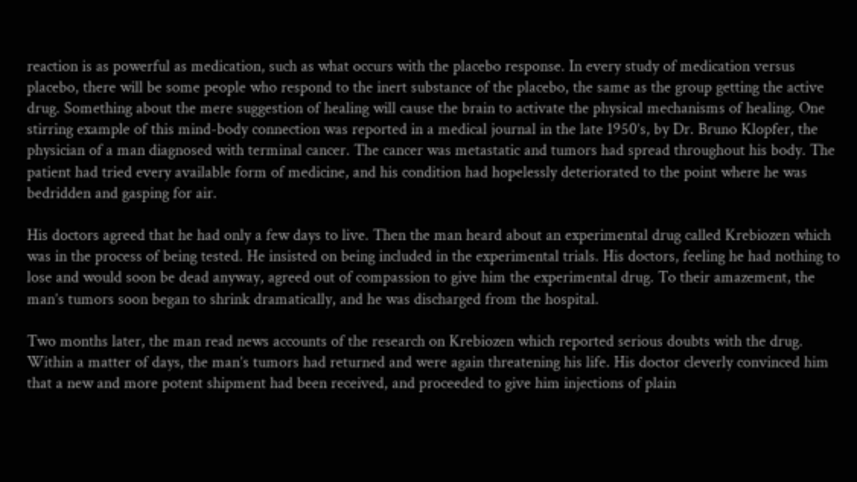reaction is as powerful as medication, such as what occurs with the placebo response. In every study of medication versus placebo, there will be some people who respond to the inert substance of the placebo, the same as the group getting the active drug. Something about the mere suggestion of healing will cause the brain to activate the physical mechanisms of healing. One stirring example of this mind-body connection was reported in a medical journal in the late 1950’s, by Dr. Bruno Klopfer, the physician of a man diagnosed with terminal cancer. The cancer was metastatic and tumors had spread throughout his body. The patient had tried every available form of medicine, and his condition had hopelessly deteriorated to the point where he was bedridden and gasping for air.

His doctors agreed that he had only a few days to live. Then the man heard about an experimental drug called Krebiozen which was in the process of being tested. He insisted on being included in the experimental trials. His doctors, feeling he had nothing to lose and would soon be dead anyway, agreed out of compassion to give him the experimental drug. To their amazement, the man’s tumors soon began to shrink dramatically, and he was discharged from the hospital.

Two months later, the man read news accounts of the research on Krebiozen which reported serious doubts with the drug. Within a matter of days, the man’s tumors had returned and were again threatening his life. His doctor cleverly convinced him that a new and more potent shipment had been received, and proceeded to give him injections of plain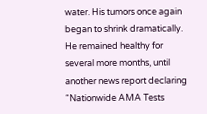water. His tumors once again began to shrink dramatically. He remained healthy for several more months, until another news report declaring “Nationwide AMA Tests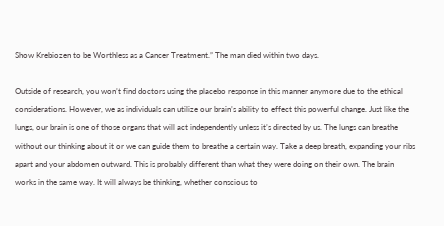Show Krebiozen to be Worthless as a Cancer Treatment.” The man died within two days.

Outside of research, you won’t find doctors using the placebo response in this manner anymore due to the ethical considerations. However, we as individuals can utilize our brain’s ability to effect this powerful change. Just like the lungs, our brain is one of those organs that will act independently unless it’s directed by us. The lungs can breathe without our thinking about it or we can guide them to breathe a certain way. Take a deep breath, expanding your ribs apart and your abdomen outward. This is probably different than what they were doing on their own. The brain works in the same way. It will always be thinking, whether conscious to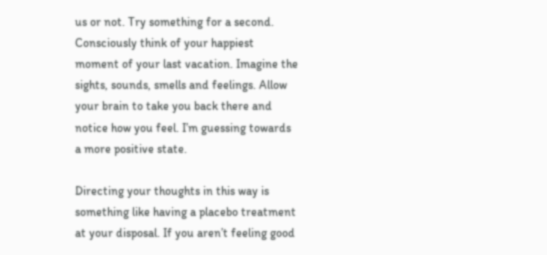us or not. Try something for a second. Consciously think of your happiest moment of your last vacation. Imagine the sights, sounds, smells and feelings. Allow your brain to take you back there and notice how you feel. I’m guessing towards a more positive state.

Directing your thoughts in this way is something like having a placebo treatment at your disposal. If you aren’t feeling good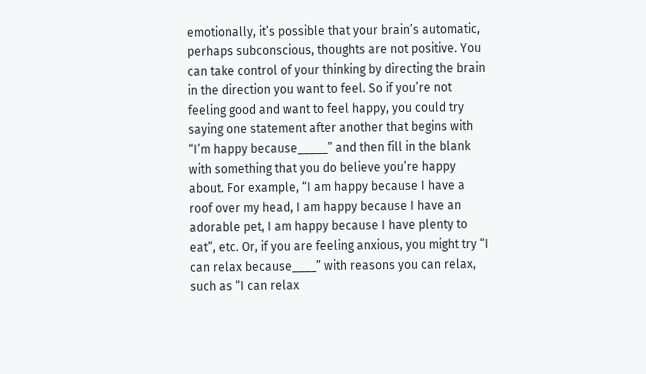emotionally, it’s possible that your brain’s automatic, perhaps subconscious, thoughts are not positive. You can take control of your thinking by directing the brain in the direction you want to feel. So if you’re not feeling good and want to feel happy, you could try saying one statement after another that begins with “I’m happy because_____” and then fill in the blank with something that you do believe you’re happy about. For example, “I am happy because I have a roof over my head, I am happy because I have an adorable pet, I am happy because I have plenty to eat”, etc. Or, if you are feeling anxious, you might try “I can relax because____” with reasons you can relax, such as “I can relax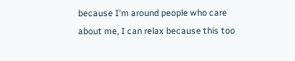because I’m around people who care about me, I can relax because this too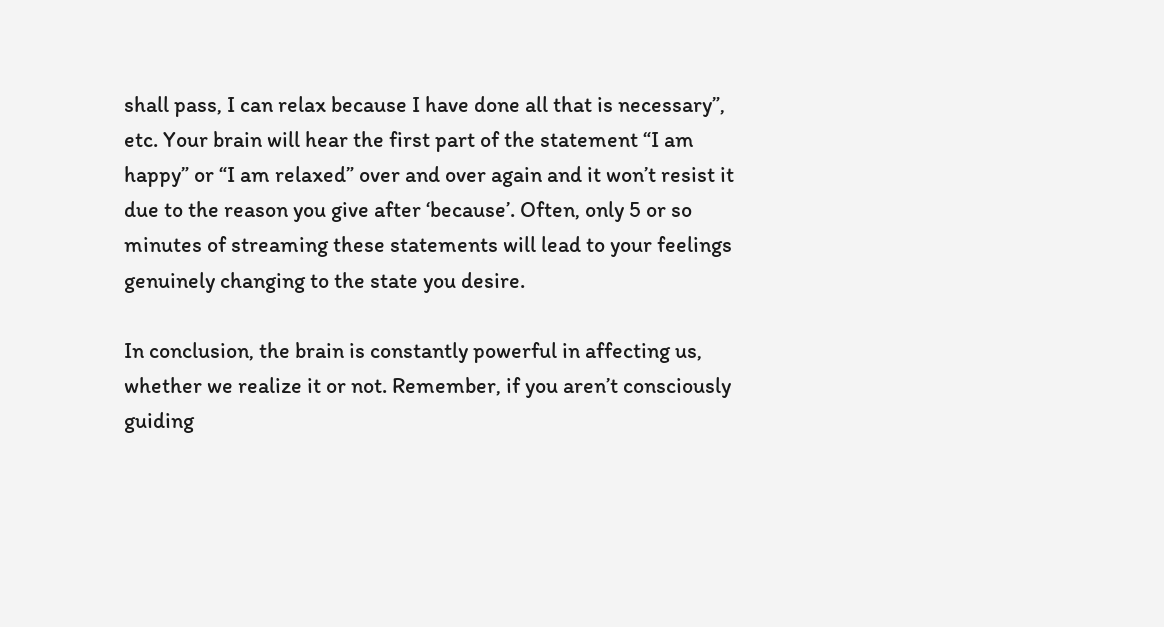shall pass, I can relax because I have done all that is necessary”, etc. Your brain will hear the first part of the statement “I am happy” or “I am relaxed” over and over again and it won’t resist it due to the reason you give after ‘because’. Often, only 5 or so minutes of streaming these statements will lead to your feelings genuinely changing to the state you desire.

In conclusion, the brain is constantly powerful in affecting us, whether we realize it or not. Remember, if you aren’t consciously guiding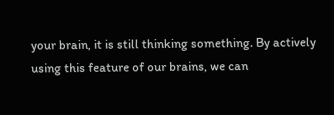your brain, it is still thinking something. By actively using this feature of our brains, we can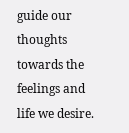guide our thoughts towards the feelings and life we desire.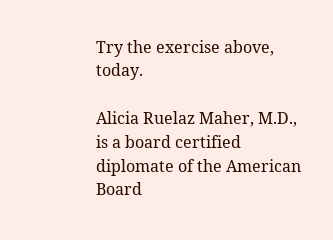Try the exercise above, today.

Alicia Ruelaz Maher, M.D., is a board certified diplomate of the American Board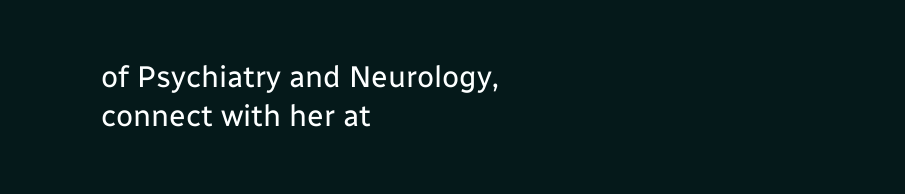of Psychiatry and Neurology, connect with her at